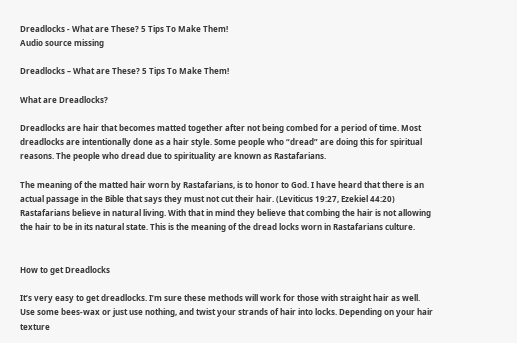Dreadlocks - What are These? 5 Tips To Make Them!
Audio source missing

Dreadlocks – What are These? 5 Tips To Make Them!

What are Dreadlocks?

Dreadlocks are hair that becomes matted together after not being combed for a period of time. Most dreadlocks are intentionally done as a hair style. Some people who “dread” are doing this for spiritual reasons. The people who dread due to spirituality are known as Rastafarians.

The meaning of the matted hair worn by Rastafarians, is to honor to God. I have heard that there is an actual passage in the Bible that says they must not cut their hair. (Leviticus 19:27, Ezekiel 44:20) Rastafarians believe in natural living. With that in mind they believe that combing the hair is not allowing the hair to be in its natural state. This is the meaning of the dread locks worn in Rastafarians culture.


How to get Dreadlocks

It’s very easy to get dreadlocks. I’m sure these methods will work for those with straight hair as well. Use some bees-wax or just use nothing, and twist your strands of hair into locks. Depending on your hair texture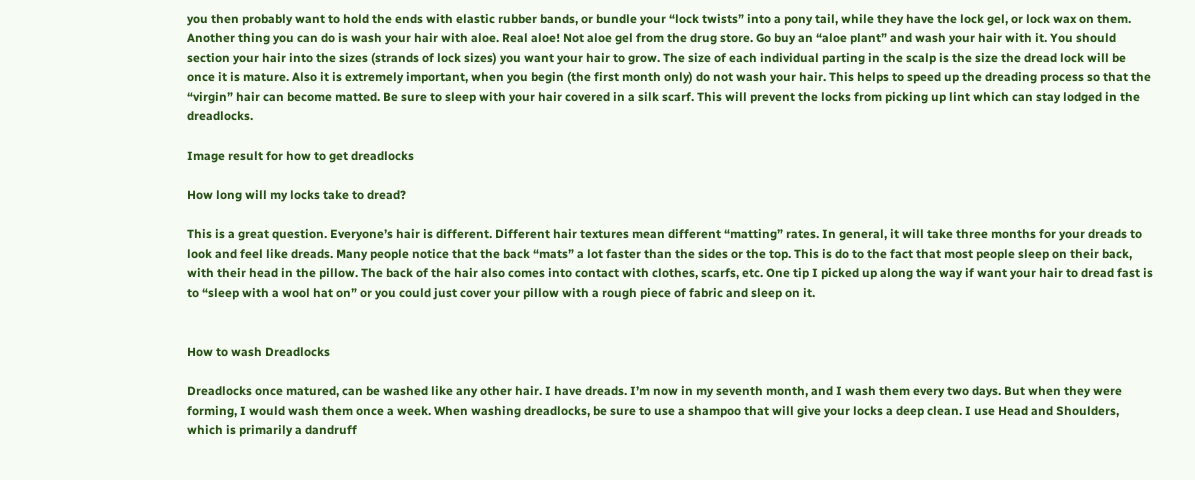you then probably want to hold the ends with elastic rubber bands, or bundle your “lock twists” into a pony tail, while they have the lock gel, or lock wax on them. Another thing you can do is wash your hair with aloe. Real aloe! Not aloe gel from the drug store. Go buy an “aloe plant” and wash your hair with it. You should section your hair into the sizes (strands of lock sizes) you want your hair to grow. The size of each individual parting in the scalp is the size the dread lock will be once it is mature. Also it is extremely important, when you begin (the first month only) do not wash your hair. This helps to speed up the dreading process so that the “virgin” hair can become matted. Be sure to sleep with your hair covered in a silk scarf. This will prevent the locks from picking up lint which can stay lodged in the dreadlocks.

Image result for how to get dreadlocks

How long will my locks take to dread?

This is a great question. Everyone’s hair is different. Different hair textures mean different “matting” rates. In general, it will take three months for your dreads to look and feel like dreads. Many people notice that the back “mats” a lot faster than the sides or the top. This is do to the fact that most people sleep on their back, with their head in the pillow. The back of the hair also comes into contact with clothes, scarfs, etc. One tip I picked up along the way if want your hair to dread fast is to “sleep with a wool hat on” or you could just cover your pillow with a rough piece of fabric and sleep on it.


How to wash Dreadlocks

Dreadlocks once matured, can be washed like any other hair. I have dreads. I’m now in my seventh month, and I wash them every two days. But when they were forming, I would wash them once a week. When washing dreadlocks, be sure to use a shampoo that will give your locks a deep clean. I use Head and Shoulders, which is primarily a dandruff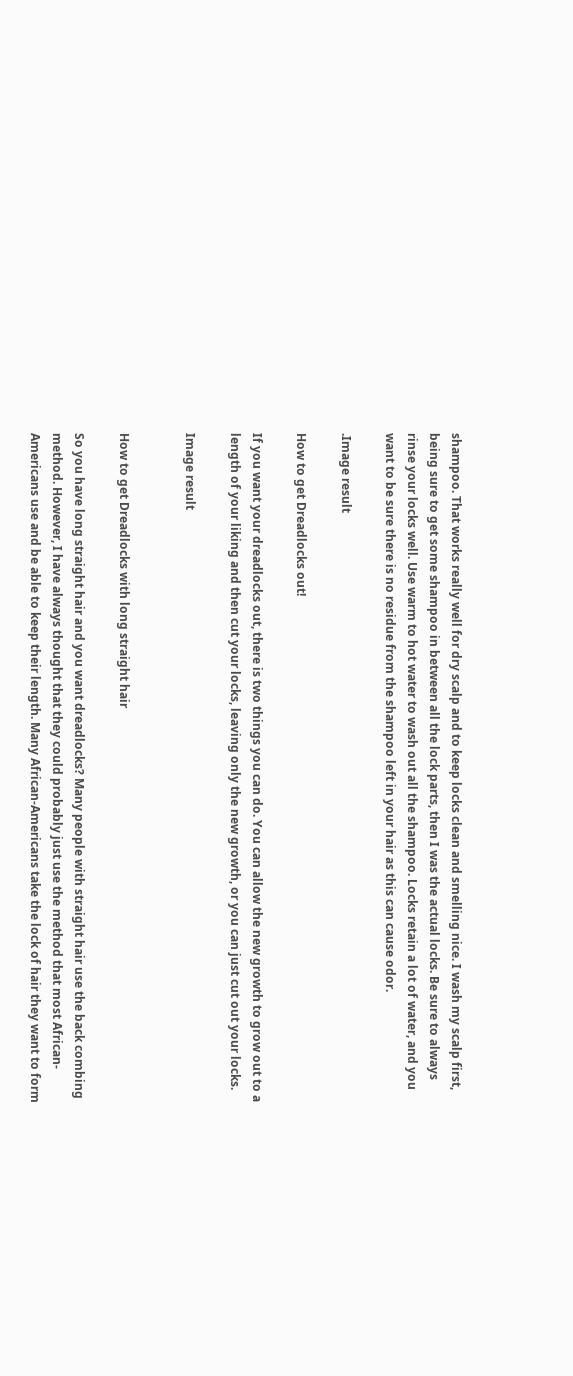shampoo. That works really well for dry scalp and to keep locks clean and smelling nice. I wash my scalp first, being sure to get some shampoo in between all the lock parts, then I was the actual locks. Be sure to always rinse your locks well. Use warm to hot water to wash out all the shampoo. Locks retain a lot of water, and you want to be sure there is no residue from the shampoo left in your hair as this can cause odor.

.Image result

How to get Dreadlocks out!

If you want your dreadlocks out, there is two things you can do. You can allow the new growth to grow out to a length of your liking and then cut your locks, leaving only the new growth, or you can just cut out your locks.

Image result


How to get Dreadlocks with long straight hair

So you have long straight hair and you want dreadlocks? Many people with straight hair use the back combing method. However, I have always thought that they could probably just use the method that most African-Americans use and be able to keep their length. Many African-Americans take the lock of hair they want to form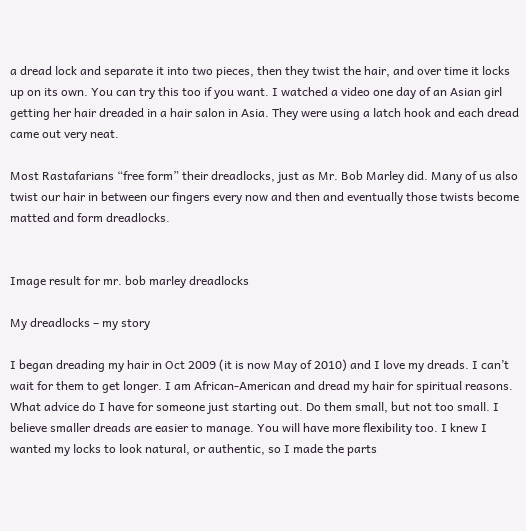a dread lock and separate it into two pieces, then they twist the hair, and over time it locks up on its own. You can try this too if you want. I watched a video one day of an Asian girl getting her hair dreaded in a hair salon in Asia. They were using a latch hook and each dread came out very neat.

Most Rastafarians “free form” their dreadlocks, just as Mr. Bob Marley did. Many of us also twist our hair in between our fingers every now and then and eventually those twists become matted and form dreadlocks.


Image result for mr. bob marley dreadlocks

My dreadlocks – my story

I began dreading my hair in Oct 2009 (it is now May of 2010) and I love my dreads. I can’t wait for them to get longer. I am African-American and dread my hair for spiritual reasons. What advice do I have for someone just starting out. Do them small, but not too small. I believe smaller dreads are easier to manage. You will have more flexibility too. I knew I wanted my locks to look natural, or authentic, so I made the parts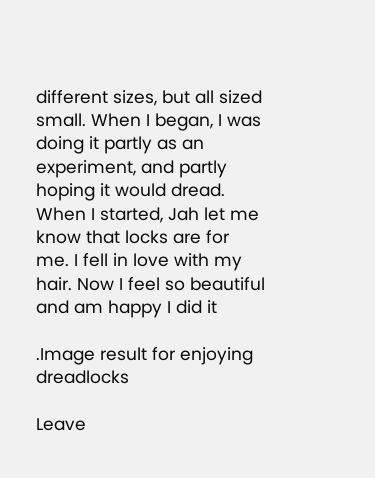different sizes, but all sized small. When I began, I was doing it partly as an experiment, and partly hoping it would dread. When I started, Jah let me know that locks are for me. I fell in love with my hair. Now I feel so beautiful and am happy I did it

.Image result for enjoying dreadlocks

Leave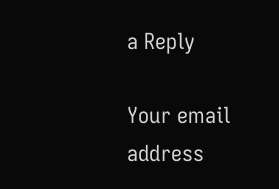a Reply

Your email address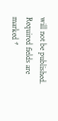will not be published. Required fields are marked *